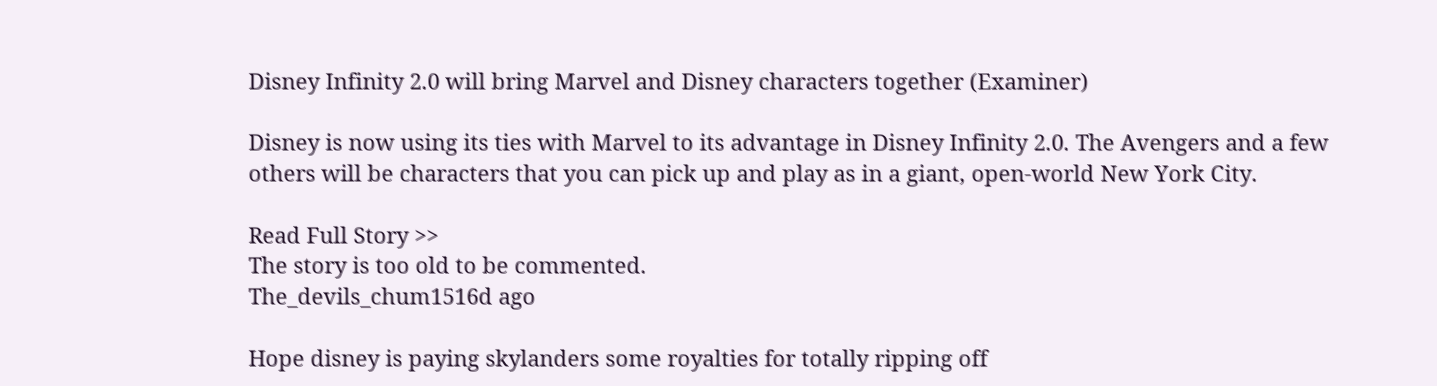Disney Infinity 2.0 will bring Marvel and Disney characters together (Examiner)

Disney is now using its ties with Marvel to its advantage in Disney Infinity 2.0. The Avengers and a few others will be characters that you can pick up and play as in a giant, open-world New York City.

Read Full Story >>
The story is too old to be commented.
The_devils_chum1516d ago

Hope disney is paying skylanders some royalties for totally ripping off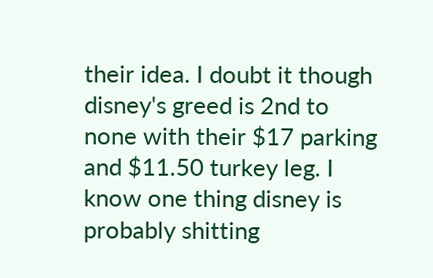their idea. I doubt it though disney's greed is 2nd to none with their $17 parking and $11.50 turkey leg. I know one thing disney is probably shitting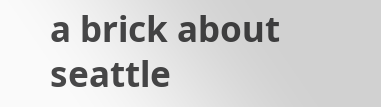a brick about seattle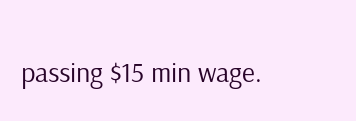passing $15 min wage.